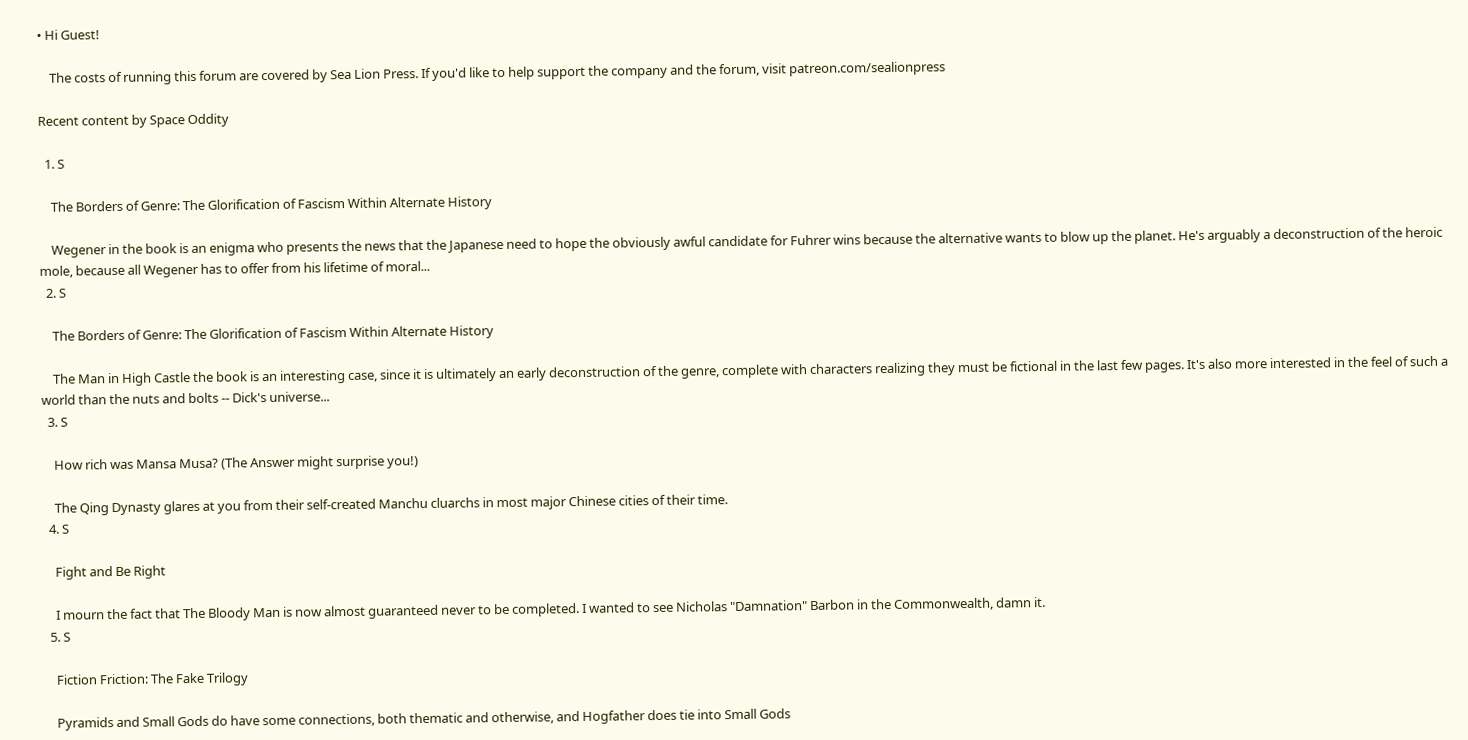• Hi Guest!

    The costs of running this forum are covered by Sea Lion Press. If you'd like to help support the company and the forum, visit patreon.com/sealionpress

Recent content by Space Oddity

  1. S

    The Borders of Genre: The Glorification of Fascism Within Alternate History

    Wegener in the book is an enigma who presents the news that the Japanese need to hope the obviously awful candidate for Fuhrer wins because the alternative wants to blow up the planet. He's arguably a deconstruction of the heroic mole, because all Wegener has to offer from his lifetime of moral...
  2. S

    The Borders of Genre: The Glorification of Fascism Within Alternate History

    The Man in High Castle the book is an interesting case, since it is ultimately an early deconstruction of the genre, complete with characters realizing they must be fictional in the last few pages. It's also more interested in the feel of such a world than the nuts and bolts -- Dick's universe...
  3. S

    How rich was Mansa Musa? (The Answer might surprise you!)

    The Qing Dynasty glares at you from their self-created Manchu cluarchs in most major Chinese cities of their time.
  4. S

    Fight and Be Right

    I mourn the fact that The Bloody Man is now almost guaranteed never to be completed. I wanted to see Nicholas "Damnation" Barbon in the Commonwealth, damn it.
  5. S

    Fiction Friction: The Fake Trilogy

    Pyramids and Small Gods do have some connections, both thematic and otherwise, and Hogfather does tie into Small Gods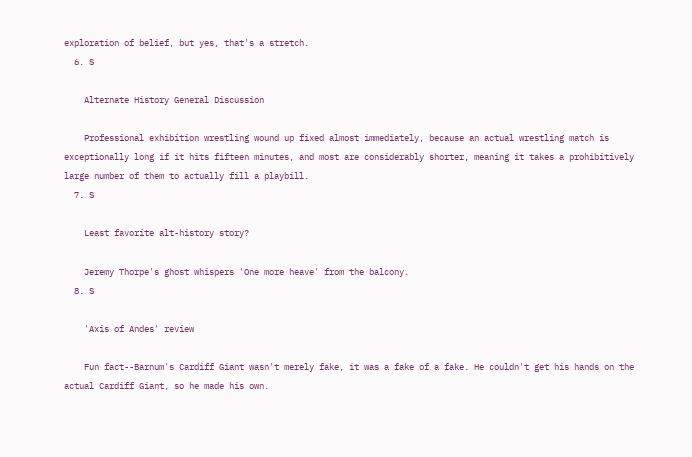exploration of belief, but yes, that's a stretch.
  6. S

    Alternate History General Discussion

    Professional exhibition wrestling wound up fixed almost immediately, because an actual wrestling match is exceptionally long if it hits fifteen minutes, and most are considerably shorter, meaning it takes a prohibitively large number of them to actually fill a playbill.
  7. S

    Least favorite alt-history story?

    Jeremy Thorpe's ghost whispers 'One more heave' from the balcony.
  8. S

    'Axis of Andes' review

    Fun fact--Barnum's Cardiff Giant wasn't merely fake, it was a fake of a fake. He couldn't get his hands on the actual Cardiff Giant, so he made his own.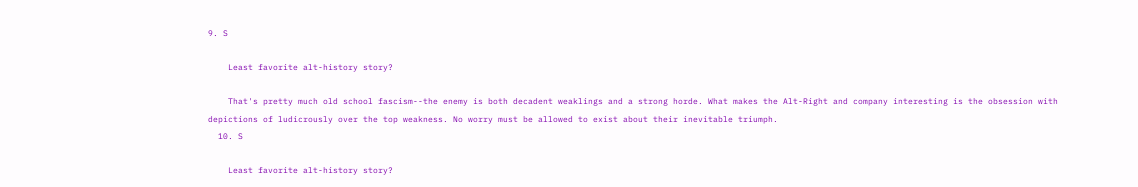9. S

    Least favorite alt-history story?

    That's pretty much old school fascism--the enemy is both decadent weaklings and a strong horde. What makes the Alt-Right and company interesting is the obsession with depictions of ludicrously over the top weakness. No worry must be allowed to exist about their inevitable triumph.
  10. S

    Least favorite alt-history story?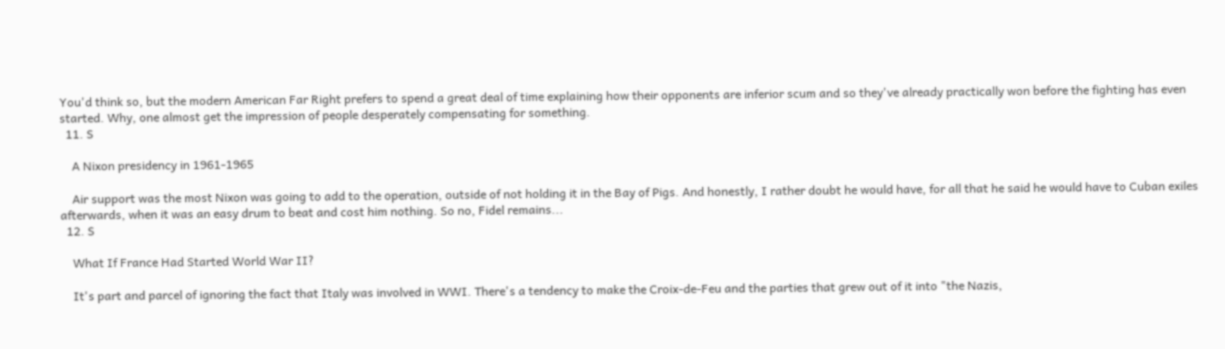You'd think so, but the modern American Far Right prefers to spend a great deal of time explaining how their opponents are inferior scum and so they've already practically won before the fighting has even started. Why, one almost get the impression of people desperately compensating for something.
  11. S

    A Nixon presidency in 1961-1965

    Air support was the most Nixon was going to add to the operation, outside of not holding it in the Bay of Pigs. And honestly, I rather doubt he would have, for all that he said he would have to Cuban exiles afterwards, when it was an easy drum to beat and cost him nothing. So no, Fidel remains...
  12. S

    What If France Had Started World War II?

    It's part and parcel of ignoring the fact that Italy was involved in WWI. There's a tendency to make the Croix-de-Feu and the parties that grew out of it into "the Nazis,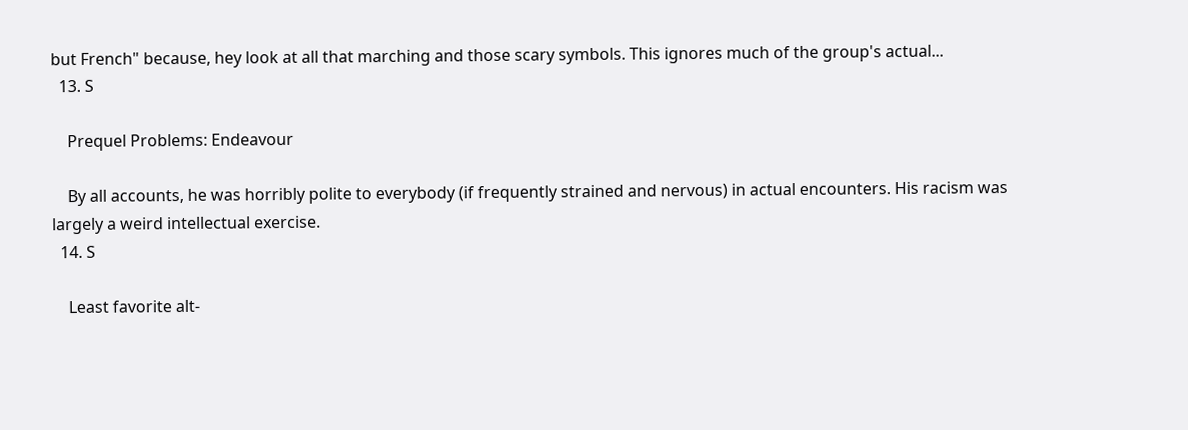but French" because, hey look at all that marching and those scary symbols. This ignores much of the group's actual...
  13. S

    Prequel Problems: Endeavour

    By all accounts, he was horribly polite to everybody (if frequently strained and nervous) in actual encounters. His racism was largely a weird intellectual exercise.
  14. S

    Least favorite alt-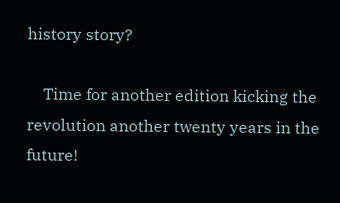history story?

    Time for another edition kicking the revolution another twenty years in the future!